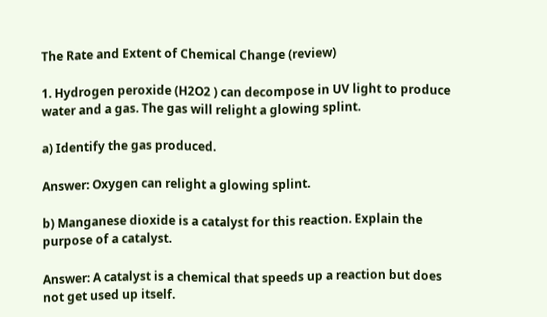The Rate and Extent of Chemical Change (review)

1. Hydrogen peroxide (H2O2 ) can decompose in UV light to produce water and a gas. The gas will relight a glowing splint.

a) Identify the gas produced.

Answer: Oxygen can relight a glowing splint.

b) Manganese dioxide is a catalyst for this reaction. Explain the purpose of a catalyst.

Answer: A catalyst is a chemical that speeds up a reaction but does not get used up itself.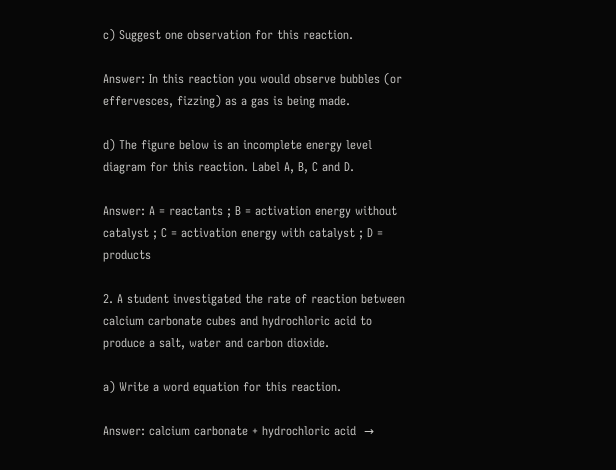c) Suggest one observation for this reaction.

Answer: In this reaction you would observe bubbles (or effervesces, fizzing) as a gas is being made.

d) The figure below is an incomplete energy level diagram for this reaction. Label A, B, C and D.

Answer: A = reactants ; B = activation energy without catalyst ; C = activation energy with catalyst ; D = products

2. A student investigated the rate of reaction between calcium carbonate cubes and hydrochloric acid to produce a salt, water and carbon dioxide.

a) Write a word equation for this reaction.

Answer: calcium carbonate + hydrochloric acid  →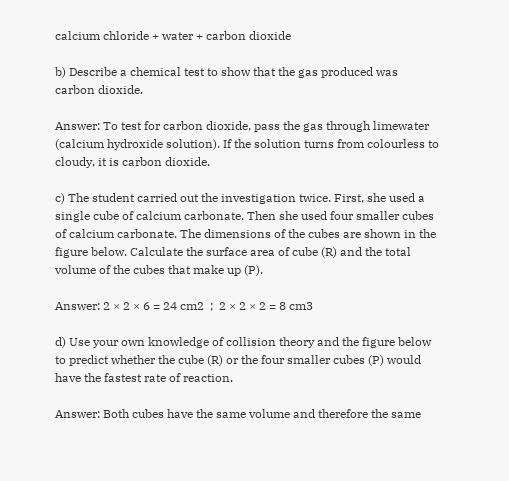calcium chloride + water + carbon dioxide

b) Describe a chemical test to show that the gas produced was carbon dioxide.

Answer: To test for carbon dioxide, pass the gas through limewater (calcium hydroxide solution). If the solution turns from colourless to cloudy, it is carbon dioxide.

c) The student carried out the investigation twice. First, she used a single cube of calcium carbonate. Then she used four smaller cubes of calcium carbonate. The dimensions of the cubes are shown in the figure below. Calculate the surface area of cube (R) and the total volume of the cubes that make up (P).

Answer: 2 × 2 × 6 = 24 cm2  ;  2 × 2 × 2 = 8 cm3

d) Use your own knowledge of collision theory and the figure below to predict whether the cube (R) or the four smaller cubes (P) would have the fastest rate of reaction.

Answer: Both cubes have the same volume and therefore the same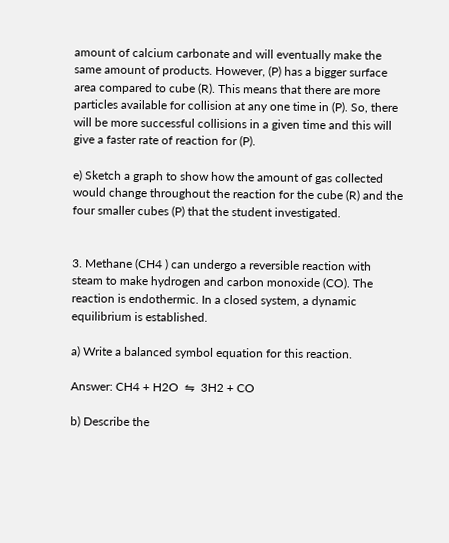amount of calcium carbonate and will eventually make the same amount of products. However, (P) has a bigger surface area compared to cube (R). This means that there are more particles available for collision at any one time in (P). So, there will be more successful collisions in a given time and this will give a faster rate of reaction for (P).

e) Sketch a graph to show how the amount of gas collected would change throughout the reaction for the cube (R) and the four smaller cubes (P) that the student investigated.


3. Methane (CH4 ) can undergo a reversible reaction with steam to make hydrogen and carbon monoxide (CO). The reaction is endothermic. In a closed system, a dynamic equilibrium is established.

a) Write a balanced symbol equation for this reaction.

Answer: CH4 + H2O  ⇋  3H2 + CO

b) Describe the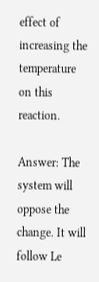effect of increasing the temperature on this reaction.

Answer: The system will oppose the change. It will follow Le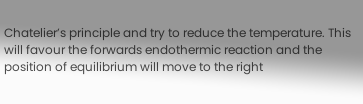Chatelier’s principle and try to reduce the temperature. This will favour the forwards endothermic reaction and the position of equilibrium will move to the right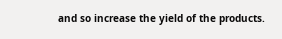and so increase the yield of the products.